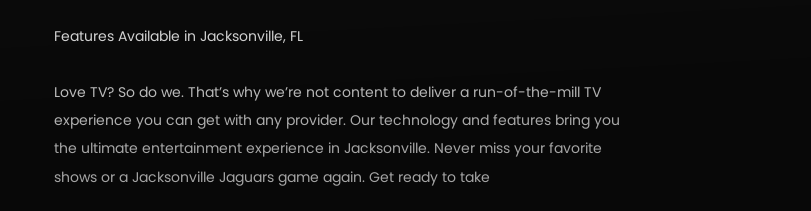Features Available in Jacksonville, FL

Love TV? So do we. That’s why we’re not content to deliver a run-of-the-mill TV experience you can get with any provider. Our technology and features bring you the ultimate entertainment experience in Jacksonville. Never miss your favorite shows or a Jacksonville Jaguars game again. Get ready to take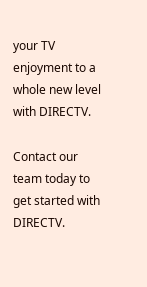your TV enjoyment to a whole new level with DIRECTV.

Contact our team today to get started with DIRECTV.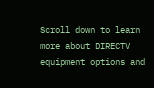Scroll down to learn more about DIRECTV equipment options and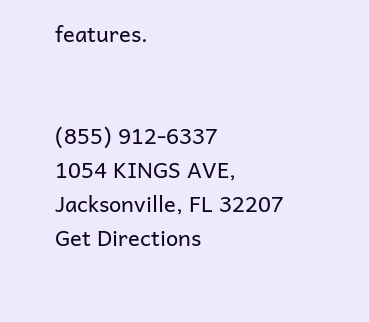features.


(855) 912-6337
1054 KINGS AVE, Jacksonville, FL 32207
Get Directions